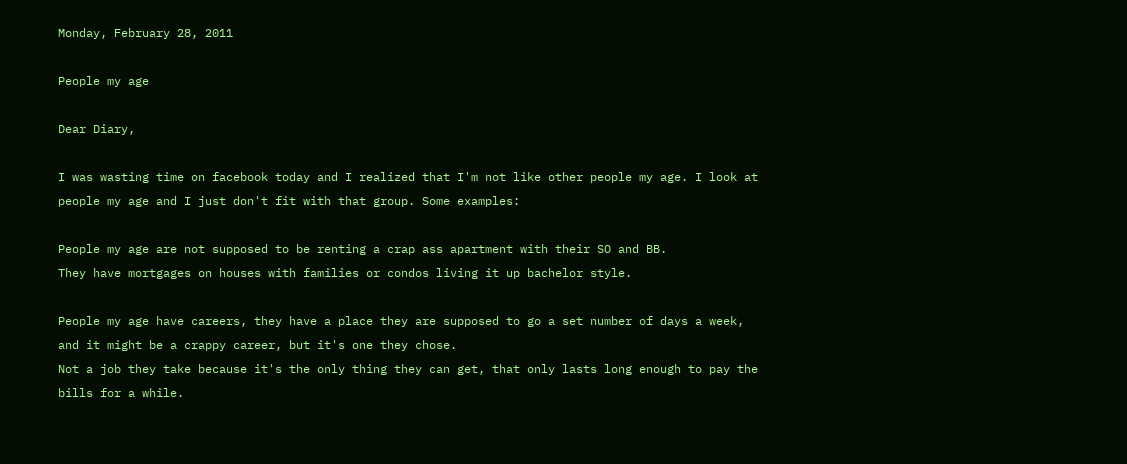Monday, February 28, 2011

People my age

Dear Diary,

I was wasting time on facebook today and I realized that I'm not like other people my age. I look at people my age and I just don't fit with that group. Some examples:

People my age are not supposed to be renting a crap ass apartment with their SO and BB.
They have mortgages on houses with families or condos living it up bachelor style.

People my age have careers, they have a place they are supposed to go a set number of days a week, and it might be a crappy career, but it's one they chose.
Not a job they take because it's the only thing they can get, that only lasts long enough to pay the bills for a while.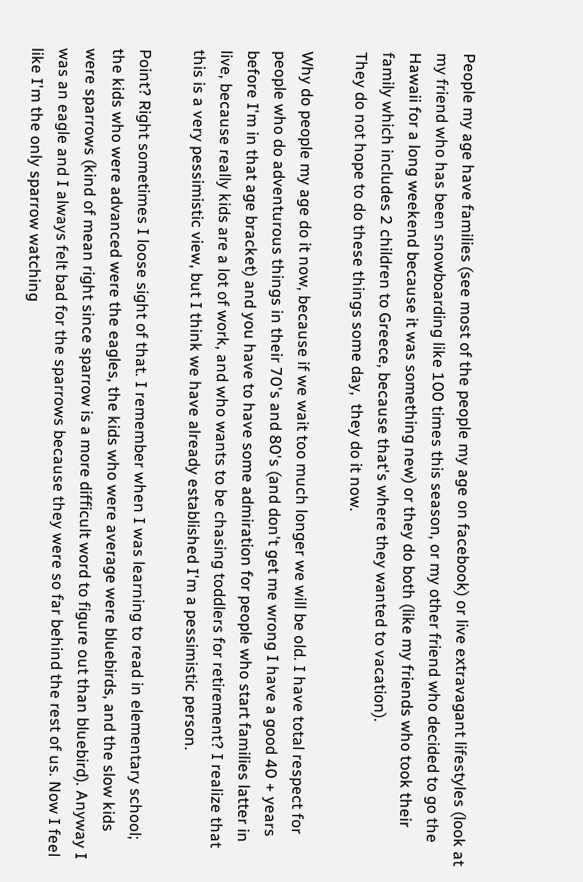People my age have families (see most of the people my age on facebook) or live extravagant lifestyles (look at my friend who has been snowboarding like 100 times this season, or my other friend who decided to go the Hawaii for a long weekend because it was something new) or they do both (like my friends who took their family which includes 2 children to Greece, because that's where they wanted to vacation).
They do not hope to do these things some day,  they do it now.

Why do people my age do it now, because if we wait too much longer we will be old. I have total respect for people who do adventurous things in their 70's and 80's (and don't get me wrong I have a good 40 + years before I'm in that age bracket) and you have to have some admiration for people who start families latter in live, because really kids are a lot of work, and who wants to be chasing toddlers for retirement? I realize that this is a very pessimistic view, but I think we have already established I'm a pessimistic person.

Point? Right sometimes I loose sight of that. I remember when I was learning to read in elementary school; the kids who were advanced were the eagles, the kids who were average were bluebirds, and the slow kids were sparrows (kind of mean right since sparrow is a more difficult word to figure out than bluebird). Anyway I was an eagle and I always felt bad for the sparrows because they were so far behind the rest of us. Now I feel like I'm the only sparrow watching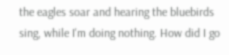the eagles soar and hearing the bluebirds sing, while I'm doing nothing. How did I go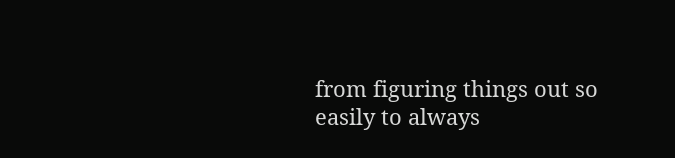from figuring things out so easily to always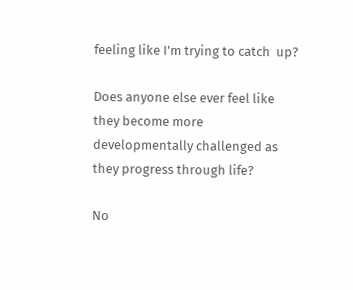feeling like I'm trying to catch  up?

Does anyone else ever feel like they become more developmentally challenged as they progress through life?

No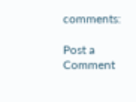comments:

Post a Comment